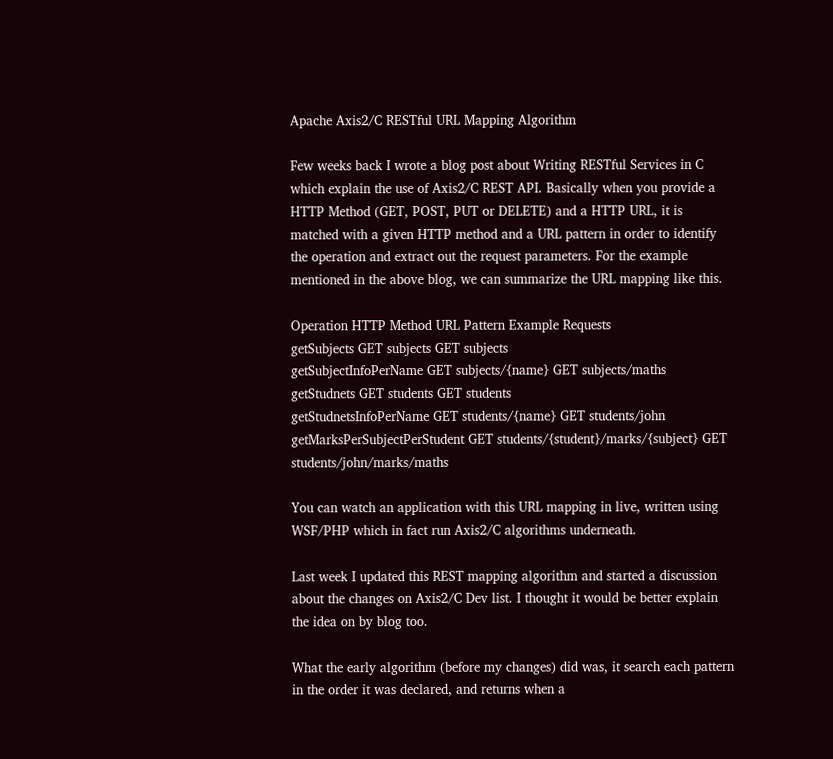Apache Axis2/C RESTful URL Mapping Algorithm

Few weeks back I wrote a blog post about Writing RESTful Services in C which explain the use of Axis2/C REST API. Basically when you provide a HTTP Method (GET, POST, PUT or DELETE) and a HTTP URL, it is matched with a given HTTP method and a URL pattern in order to identify the operation and extract out the request parameters. For the example mentioned in the above blog, we can summarize the URL mapping like this.

Operation HTTP Method URL Pattern Example Requests
getSubjects GET subjects GET subjects
getSubjectInfoPerName GET subjects/{name} GET subjects/maths
getStudnets GET students GET students
getStudnetsInfoPerName GET students/{name} GET students/john
getMarksPerSubjectPerStudent GET students/{student}/marks/{subject} GET students/john/marks/maths

You can watch an application with this URL mapping in live, written using WSF/PHP which in fact run Axis2/C algorithms underneath.

Last week I updated this REST mapping algorithm and started a discussion about the changes on Axis2/C Dev list. I thought it would be better explain the idea on by blog too.

What the early algorithm (before my changes) did was, it search each pattern in the order it was declared, and returns when a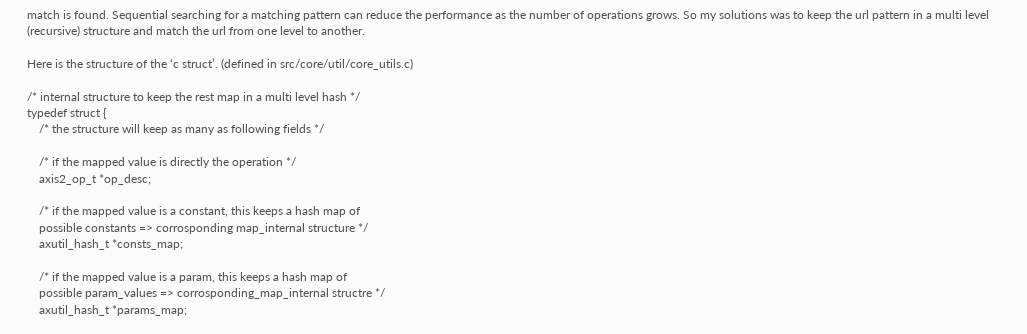match is found. Sequential searching for a matching pattern can reduce the performance as the number of operations grows. So my solutions was to keep the url pattern in a multi level (recursive) structure and match the url from one level to another.

Here is the structure of the ‘c struct’. (defined in src/core/util/core_utils.c)

/* internal structure to keep the rest map in a multi level hash */
typedef struct {
    /* the structure will keep as many as following fields */

    /* if the mapped value is directly the operation */
    axis2_op_t *op_desc;

    /* if the mapped value is a constant, this keeps a hash map of
    possible constants => corrosponding map_internal structure */
    axutil_hash_t *consts_map;

    /* if the mapped value is a param, this keeps a hash map of
    possible param_values => corrosponding_map_internal structre */
    axutil_hash_t *params_map;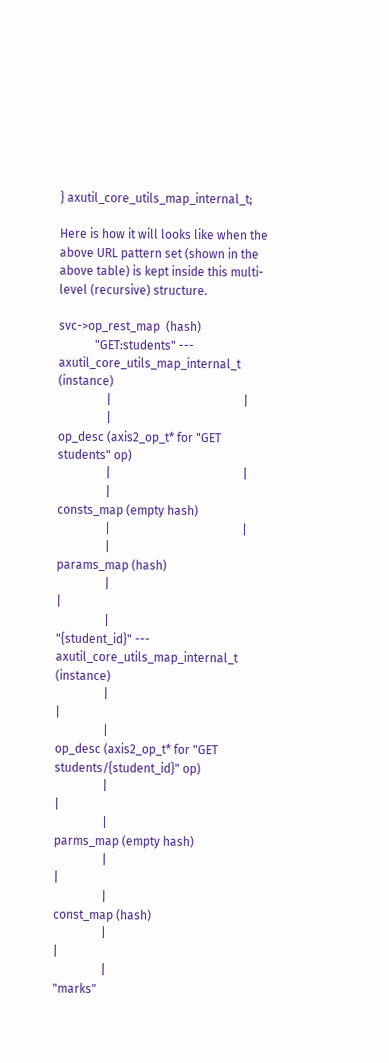} axutil_core_utils_map_internal_t;

Here is how it will looks like when the above URL pattern set (shown in the above table) is kept inside this multi-level (recursive) structure.

svc->op_rest_map  (hash)
            "GET:students" --- axutil_core_utils_map_internal_t (instance)
                |                                            |
                |                                        op_desc (axis2_op_t* for "GET students" op)
                |                                            |
                |                                        consts_map (empty hash)
                |                                            |
                |                                        params_map (hash)
                |                                                         |
                |                                                      "{student_id}" --- axutil_core_utils_map_internal_t (instance)
                |                                                                                            |
                |                                                                                op_desc (axis2_op_t* for "GET students/{student_id}" op)
                |                                                                                            |
                |                                                                                parms_map (empty hash)
                |                                                                                            |
                |                                                                                 const_map (hash)
                |                                                                                            |
                |                                                                                        "marks"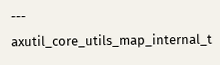--- axutil_core_utils_map_internal_t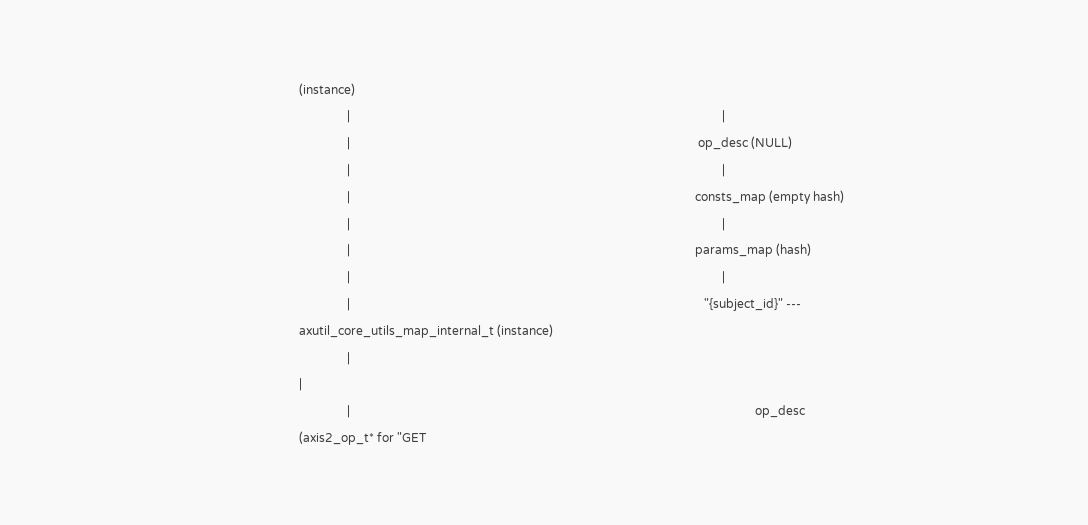(instance)
                |                                                                                                                            |
                |                                                                                                                    op_desc (NULL)
                |                                                                                                                            |
                |                                                                                                                   consts_map (empty hash)
                |                                                                                                                            |
                |                                                                                                                   params_map (hash)
                |                                                                                                                            |
                |                                                                                                                      "{subject_id}" --- axutil_core_utils_map_internal_t (instance)
                |                                                                                                                                                                               |
                |                                                                                                                                       op_desc (axis2_op_t* for "GET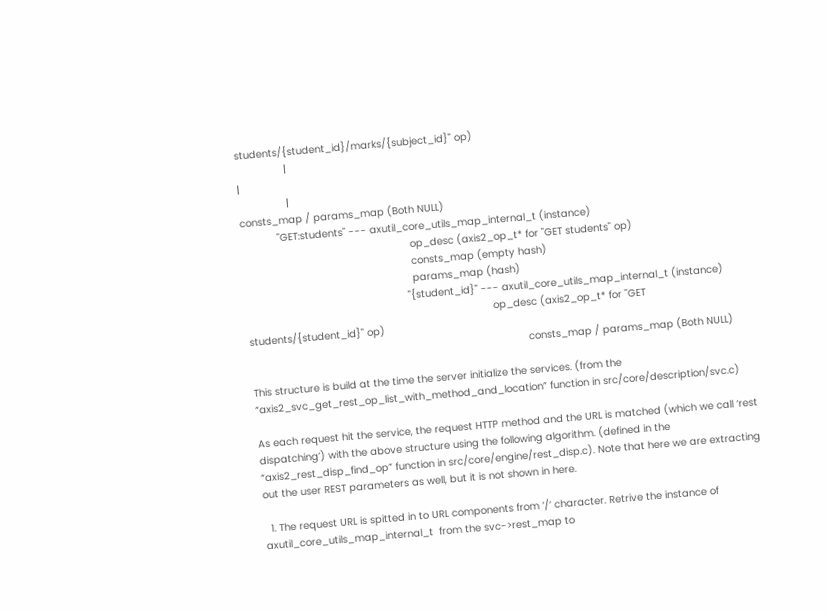students/{student_id}/marks/{subject_id}" op)
                |                                                                                                                                                                               |
                |                                                                                                                                                                 consts_map / params_map (Both NULL)
            "GET:students" --- axutil_core_utils_map_internal_t (instance)
                                                        op_desc (axis2_op_t* for "GET students" op)
                                                        consts_map (empty hash)
                                                        params_map (hash)
                                                      "{student_id}" --- axutil_core_utils_map_internal_t (instance)
                                                                                  op_desc (axis2_op_t* for "GET students/{student_id}" op)
                                                                                             consts_map / params_map (Both NULL)

This structure is build at the time the server initialize the services. (from the “axis2_svc_get_rest_op_list_with_method_and_location” function in src/core/description/svc.c)

As each request hit the service, the request HTTP method and the URL is matched (which we call ‘rest dispatching’) with the above structure using the following algorithm. (defined in the “axis2_rest_disp_find_op” function in src/core/engine/rest_disp.c). Note that here we are extracting out the user REST parameters as well, but it is not shown in here.

  1. The request URL is spitted in to URL components from ‘/’ character. Retrive the instance of axutil_core_utils_map_internal_t  from the svc->rest_map to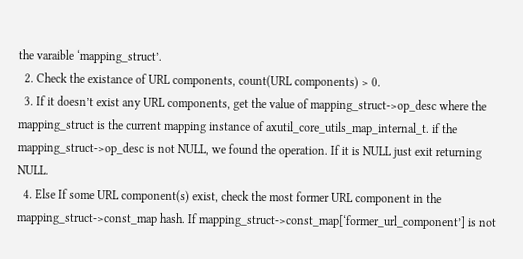the varaible ‘mapping_struct’.
  2. Check the existance of URL components, count(URL components) > 0.
  3. If it doesn’t exist any URL components, get the value of mapping_struct->op_desc where the mapping_struct is the current mapping instance of axutil_core_utils_map_internal_t. if the mapping_struct->op_desc is not NULL, we found the operation. If it is NULL just exit returning NULL.
  4. Else If some URL component(s) exist, check the most former URL component in the mapping_struct->const_map hash. If mapping_struct->const_map[‘former_url_component’] is not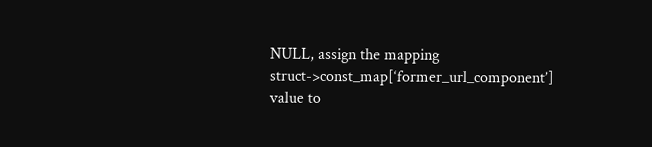NULL, assign the mapping struct->const_map[‘former_url_component’] value to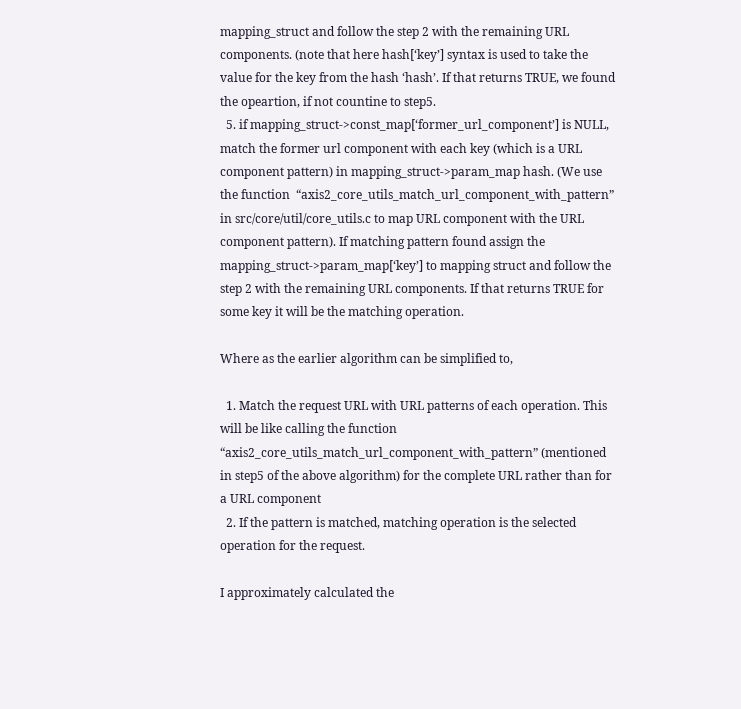mapping_struct and follow the step 2 with the remaining URL components. (note that here hash[‘key’] syntax is used to take the value for the key from the hash ‘hash’. If that returns TRUE, we found the opeartion, if not countine to step5.
  5. if mapping_struct->const_map[‘former_url_component’] is NULL, match the former url component with each key (which is a URL component pattern) in mapping_struct->param_map hash. (We use the function  “axis2_core_utils_match_url_component_with_pattern” in src/core/util/core_utils.c to map URL component with the URL component pattern). If matching pattern found assign the mapping_struct->param_map[‘key’] to mapping struct and follow the step 2 with the remaining URL components. If that returns TRUE for some key it will be the matching operation.

Where as the earlier algorithm can be simplified to,

  1. Match the request URL with URL patterns of each operation. This will be like calling the function “axis2_core_utils_match_url_component_with_pattern” (mentioned in step5 of the above algorithm) for the complete URL rather than for a URL component
  2. If the pattern is matched, matching operation is the selected operation for the request.

I approximately calculated the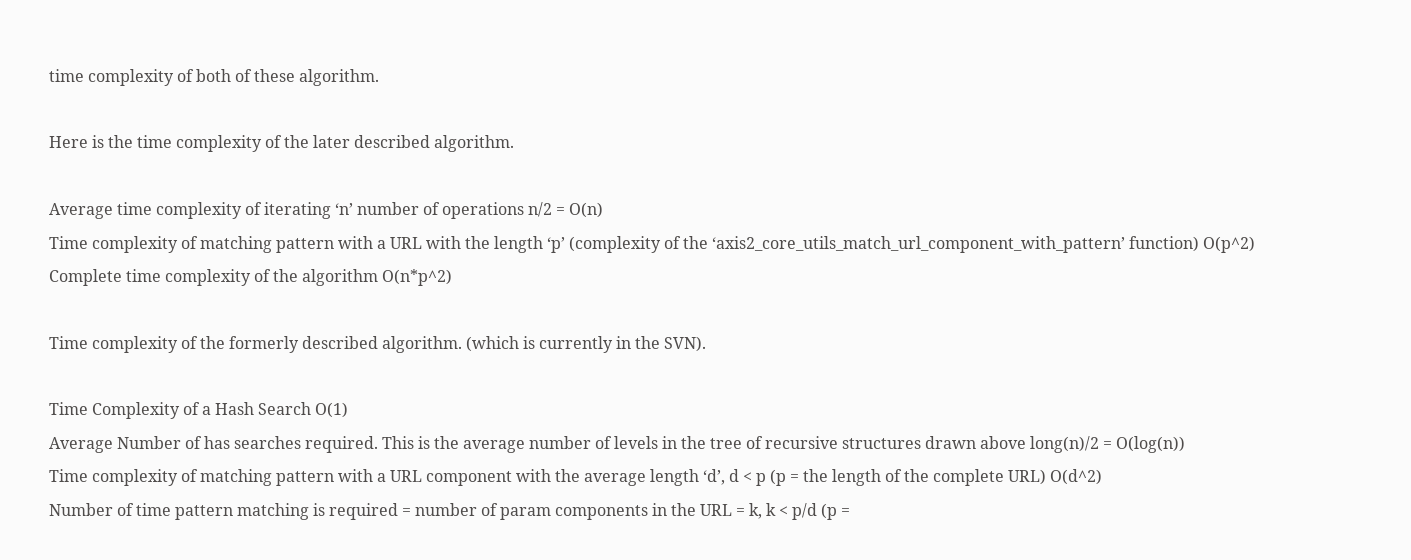time complexity of both of these algorithm.

Here is the time complexity of the later described algorithm.

Average time complexity of iterating ‘n’ number of operations n/2 = O(n)
Time complexity of matching pattern with a URL with the length ‘p’ (complexity of the ‘axis2_core_utils_match_url_component_with_pattern’ function) O(p^2)
Complete time complexity of the algorithm O(n*p^2)

Time complexity of the formerly described algorithm. (which is currently in the SVN).

Time Complexity of a Hash Search O(1)
Average Number of has searches required. This is the average number of levels in the tree of recursive structures drawn above long(n)/2 = O(log(n))
Time complexity of matching pattern with a URL component with the average length ‘d’, d < p (p = the length of the complete URL) O(d^2)
Number of time pattern matching is required = number of param components in the URL = k, k < p/d (p =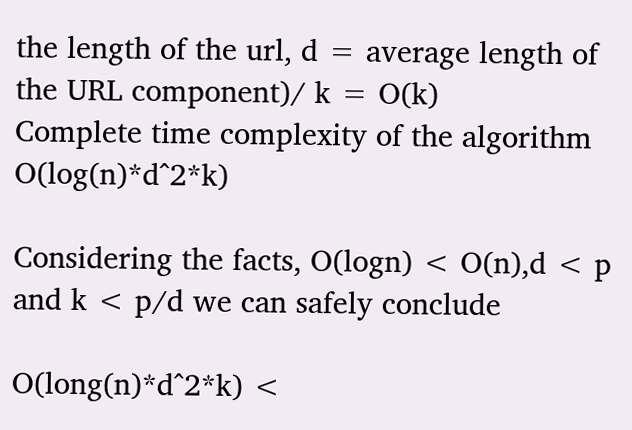the length of the url, d = average length of the URL component)/ k = O(k)
Complete time complexity of the algorithm O(log(n)*d^2*k)

Considering the facts, O(logn) < O(n),d < p and k < p/d we can safely conclude

O(long(n)*d^2*k) <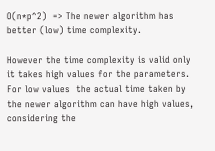O(n*p^2)  => The newer algorithm has better (low) time complexity.

However the time complexity is valid only it takes high values for the parameters. For low values  the actual time taken by the newer algorithm can have high values, considering the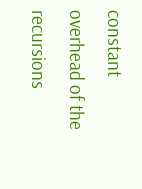constant overhead of the recursions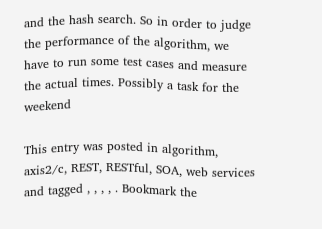and the hash search. So in order to judge the performance of the algorithm, we have to run some test cases and measure the actual times. Possibly a task for the weekend

This entry was posted in algorithm, axis2/c, REST, RESTful, SOA, web services and tagged , , , , . Bookmark the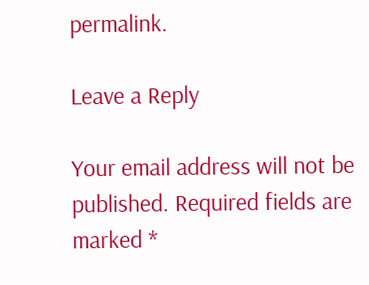permalink.

Leave a Reply

Your email address will not be published. Required fields are marked *